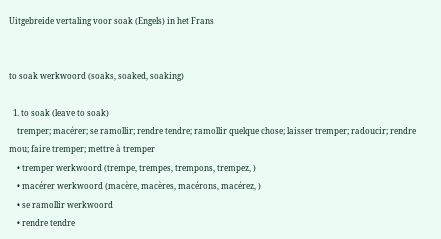Uitgebreide vertaling voor soak (Engels) in het Frans


to soak werkwoord (soaks, soaked, soaking)

  1. to soak (leave to soak)
    tremper; macérer; se ramollir; rendre tendre; ramollir quelque chose; laisser tremper; radoucir; rendre mou; faire tremper; mettre à tremper
    • tremper werkwoord (trempe, trempes, trempons, trempez, )
    • macérer werkwoord (macère, macères, macérons, macérez, )
    • se ramollir werkwoord
    • rendre tendre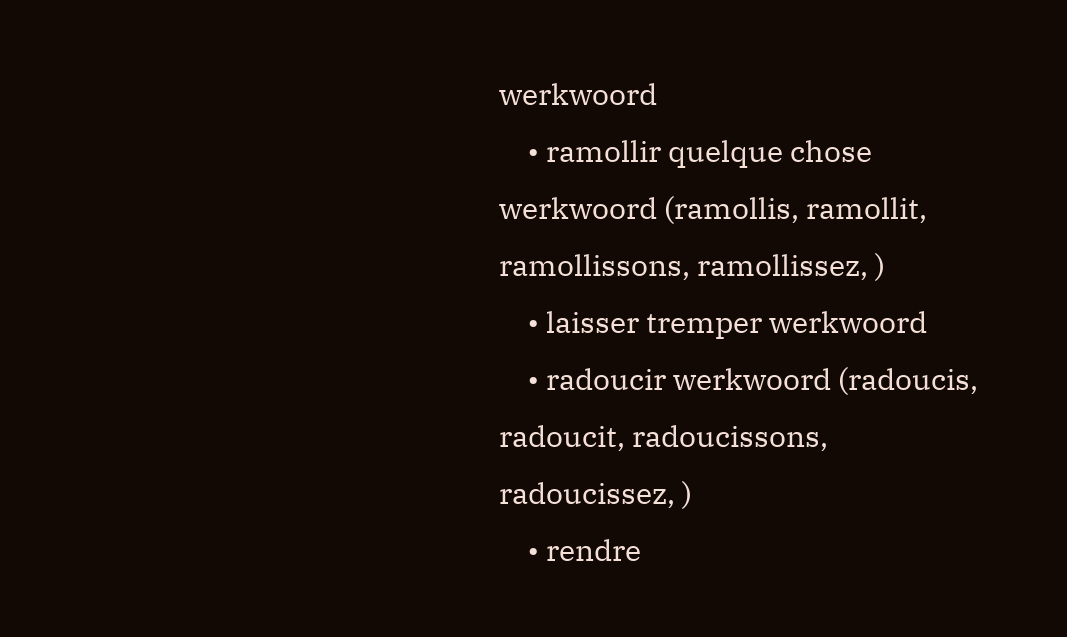werkwoord
    • ramollir quelque chose werkwoord (ramollis, ramollit, ramollissons, ramollissez, )
    • laisser tremper werkwoord
    • radoucir werkwoord (radoucis, radoucit, radoucissons, radoucissez, )
    • rendre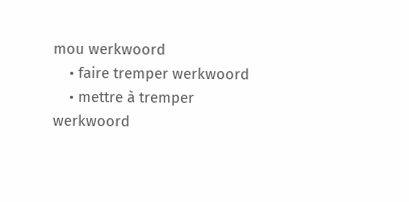mou werkwoord
    • faire tremper werkwoord
    • mettre à tremper werkwoord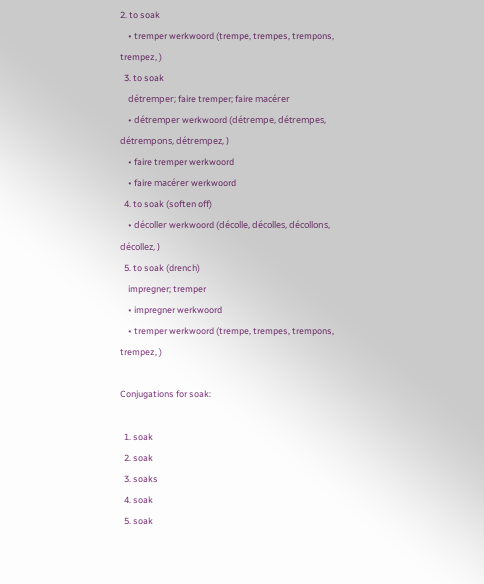2. to soak
    • tremper werkwoord (trempe, trempes, trempons, trempez, )
  3. to soak
    détremper; faire tremper; faire macérer
    • détremper werkwoord (détrempe, détrempes, détrempons, détrempez, )
    • faire tremper werkwoord
    • faire macérer werkwoord
  4. to soak (soften off)
    • décoller werkwoord (décolle, décolles, décollons, décollez, )
  5. to soak (drench)
    impregner; tremper
    • impregner werkwoord
    • tremper werkwoord (trempe, trempes, trempons, trempez, )

Conjugations for soak:

  1. soak
  2. soak
  3. soaks
  4. soak
  5. soak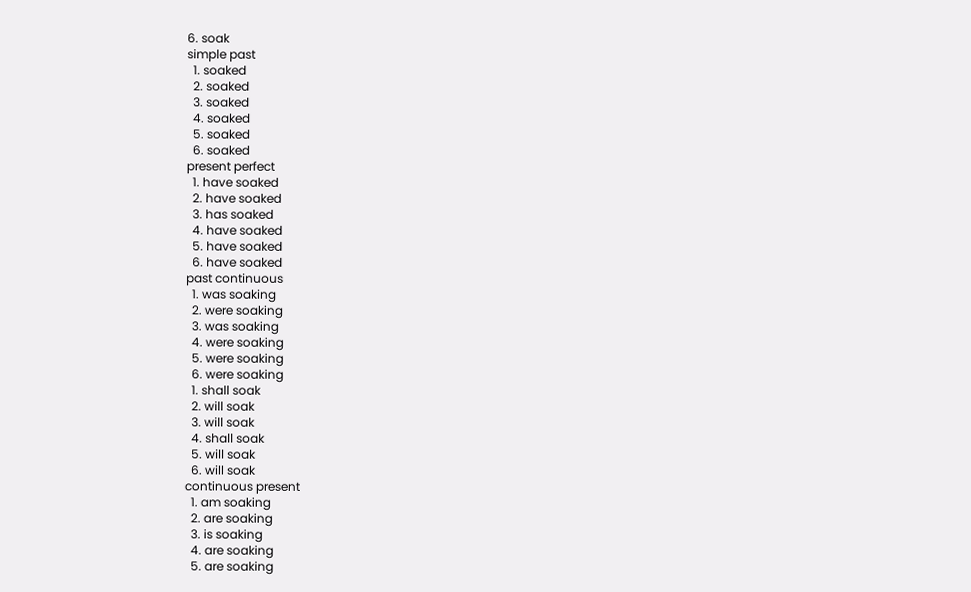6. soak
simple past
  1. soaked
  2. soaked
  3. soaked
  4. soaked
  5. soaked
  6. soaked
present perfect
  1. have soaked
  2. have soaked
  3. has soaked
  4. have soaked
  5. have soaked
  6. have soaked
past continuous
  1. was soaking
  2. were soaking
  3. was soaking
  4. were soaking
  5. were soaking
  6. were soaking
  1. shall soak
  2. will soak
  3. will soak
  4. shall soak
  5. will soak
  6. will soak
continuous present
  1. am soaking
  2. are soaking
  3. is soaking
  4. are soaking
  5. are soaking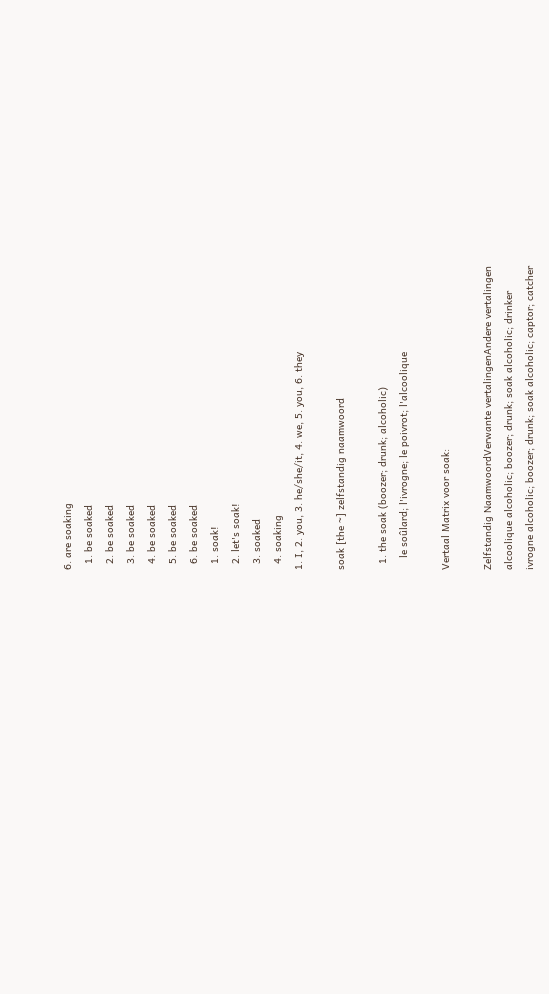6. are soaking
  1. be soaked
  2. be soaked
  3. be soaked
  4. be soaked
  5. be soaked
  6. be soaked
  1. soak!
  2. let's soak!
  3. soaked
  4. soaking
1. I, 2. you, 3. he/she/it, 4. we, 5. you, 6. they

soak [the ~] zelfstandig naamwoord

  1. the soak (boozer; drunk; alcoholic)
    le soûlard; l'ivrogne; le poivrot; l'alcoolique

Vertaal Matrix voor soak:

Zelfstandig NaamwoordVerwante vertalingenAndere vertalingen
alcoolique alcoholic; boozer; drunk; soak alcoholic; drinker
ivrogne alcoholic; boozer; drunk; soak alcoholic; captor; catcher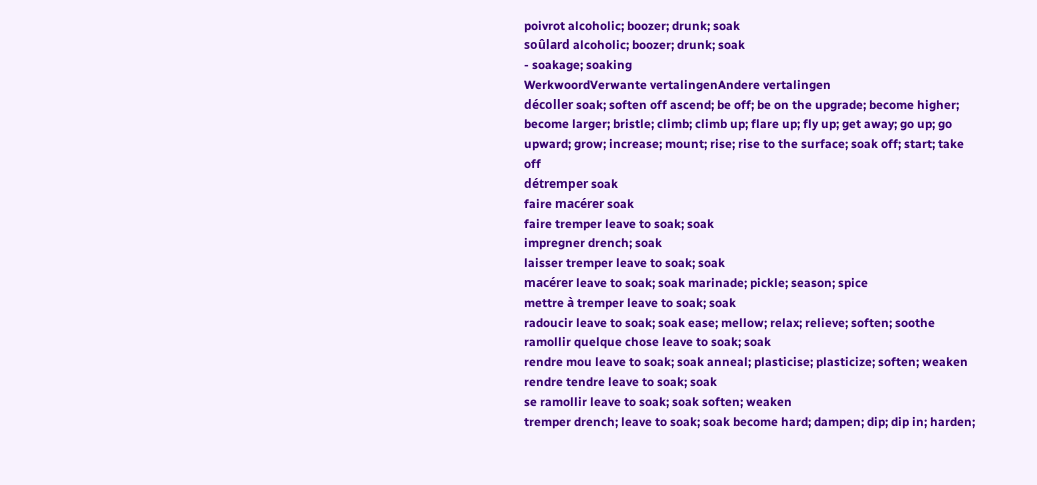poivrot alcoholic; boozer; drunk; soak
soûlard alcoholic; boozer; drunk; soak
- soakage; soaking
WerkwoordVerwante vertalingenAndere vertalingen
décoller soak; soften off ascend; be off; be on the upgrade; become higher; become larger; bristle; climb; climb up; flare up; fly up; get away; go up; go upward; grow; increase; mount; rise; rise to the surface; soak off; start; take off
détremper soak
faire macérer soak
faire tremper leave to soak; soak
impregner drench; soak
laisser tremper leave to soak; soak
macérer leave to soak; soak marinade; pickle; season; spice
mettre à tremper leave to soak; soak
radoucir leave to soak; soak ease; mellow; relax; relieve; soften; soothe
ramollir quelque chose leave to soak; soak
rendre mou leave to soak; soak anneal; plasticise; plasticize; soften; weaken
rendre tendre leave to soak; soak
se ramollir leave to soak; soak soften; weaken
tremper drench; leave to soak; soak become hard; dampen; dip; dip in; harden;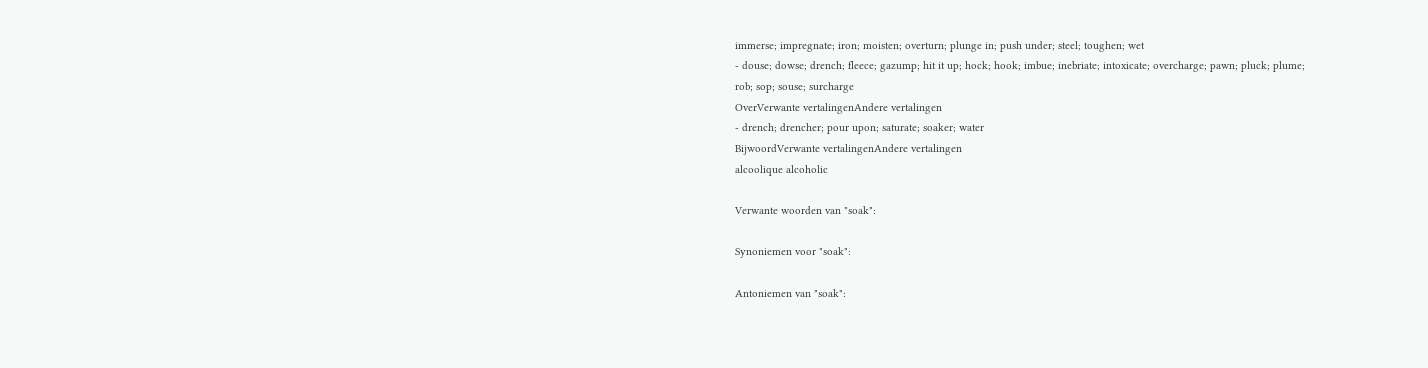immerse; impregnate; iron; moisten; overturn; plunge in; push under; steel; toughen; wet
- douse; dowse; drench; fleece; gazump; hit it up; hock; hook; imbue; inebriate; intoxicate; overcharge; pawn; pluck; plume; rob; sop; souse; surcharge
OverVerwante vertalingenAndere vertalingen
- drench; drencher; pour upon; saturate; soaker; water
BijwoordVerwante vertalingenAndere vertalingen
alcoolique alcoholic

Verwante woorden van "soak":

Synoniemen voor "soak":

Antoniemen van "soak":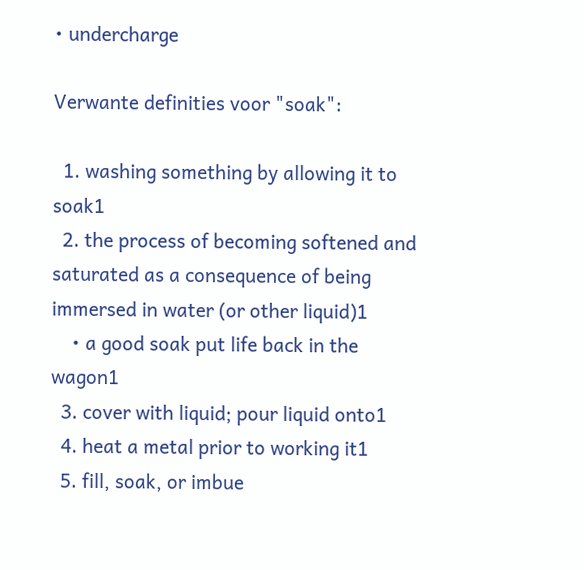• undercharge

Verwante definities voor "soak":

  1. washing something by allowing it to soak1
  2. the process of becoming softened and saturated as a consequence of being immersed in water (or other liquid)1
    • a good soak put life back in the wagon1
  3. cover with liquid; pour liquid onto1
  4. heat a metal prior to working it1
  5. fill, soak, or imbue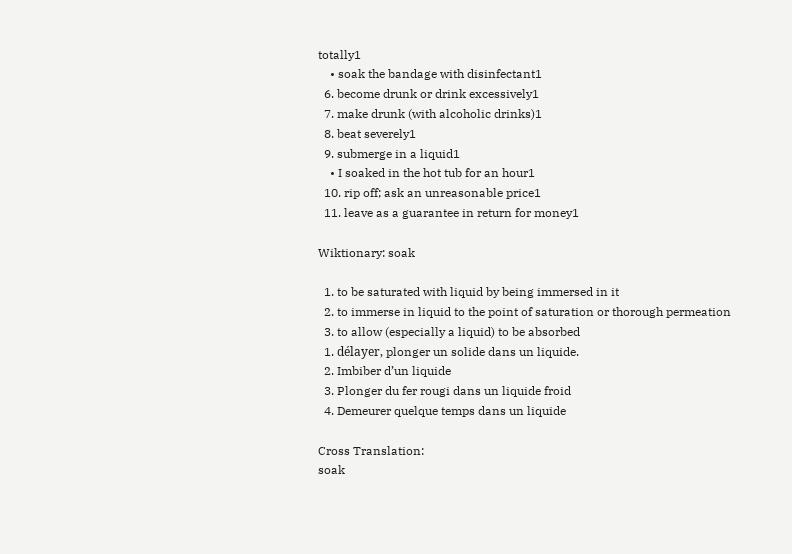totally1
    • soak the bandage with disinfectant1
  6. become drunk or drink excessively1
  7. make drunk (with alcoholic drinks)1
  8. beat severely1
  9. submerge in a liquid1
    • I soaked in the hot tub for an hour1
  10. rip off; ask an unreasonable price1
  11. leave as a guarantee in return for money1

Wiktionary: soak

  1. to be saturated with liquid by being immersed in it
  2. to immerse in liquid to the point of saturation or thorough permeation
  3. to allow (especially a liquid) to be absorbed
  1. délayer, plonger un solide dans un liquide.
  2. Imbiber d’un liquide
  3. Plonger du fer rougi dans un liquide froid
  4. Demeurer quelque temps dans un liquide

Cross Translation:
soak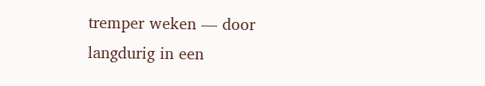tremper weken — door langdurig in een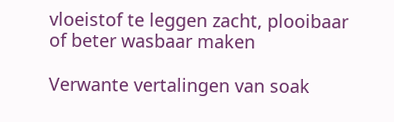vloeistof te leggen zacht, plooibaar of beter wasbaar maken

Verwante vertalingen van soak